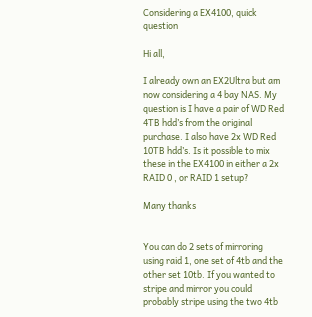Considering a EX4100, quick question

Hi all,

I already own an EX2Ultra but am now considering a 4 bay NAS. My question is I have a pair of WD Red 4TB hdd’s from the original purchase. I also have 2x WD Red 10TB hdd’s. Is it possible to mix these in the EX4100 in either a 2x RAID 0 , or RAID 1 setup?

Many thanks


You can do 2 sets of mirroring using raid 1, one set of 4tb and the other set 10tb. If you wanted to stripe and mirror you could probably stripe using the two 4tb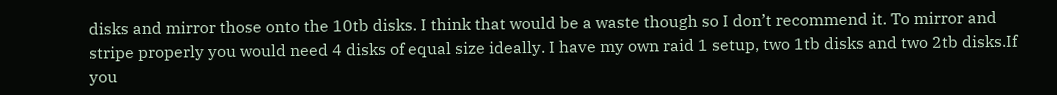disks and mirror those onto the 10tb disks. I think that would be a waste though so I don’t recommend it. To mirror and stripe properly you would need 4 disks of equal size ideally. I have my own raid 1 setup, two 1tb disks and two 2tb disks.If you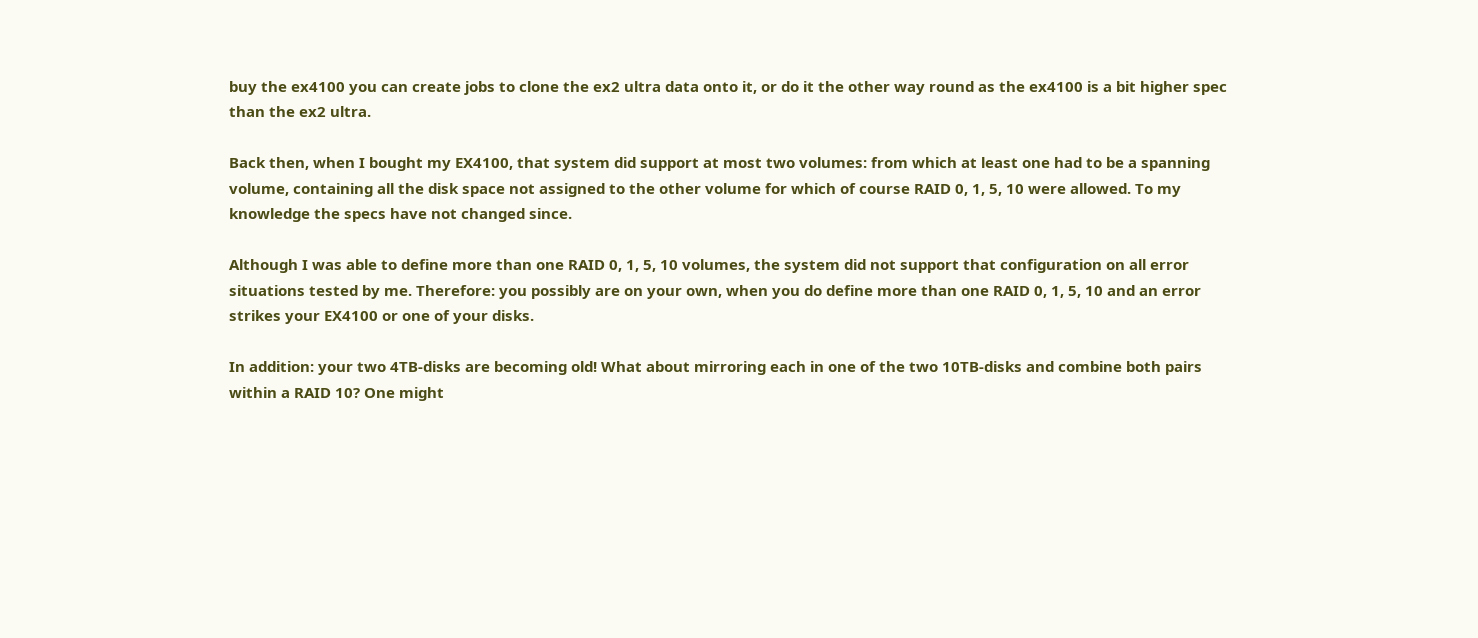buy the ex4100 you can create jobs to clone the ex2 ultra data onto it, or do it the other way round as the ex4100 is a bit higher spec than the ex2 ultra.

Back then, when I bought my EX4100, that system did support at most two volumes: from which at least one had to be a spanning volume, containing all the disk space not assigned to the other volume for which of course RAID 0, 1, 5, 10 were allowed. To my knowledge the specs have not changed since.

Although I was able to define more than one RAID 0, 1, 5, 10 volumes, the system did not support that configuration on all error situations tested by me. Therefore: you possibly are on your own, when you do define more than one RAID 0, 1, 5, 10 and an error strikes your EX4100 or one of your disks.

In addition: your two 4TB-disks are becoming old! What about mirroring each in one of the two 10TB-disks and combine both pairs within a RAID 10? One might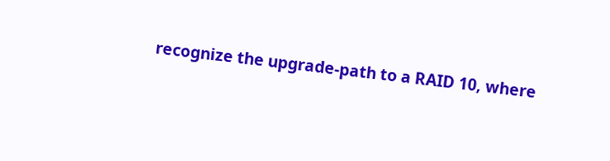recognize the upgrade-path to a RAID 10, where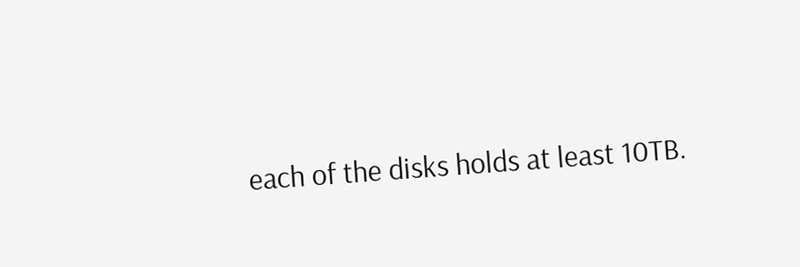each of the disks holds at least 10TB.